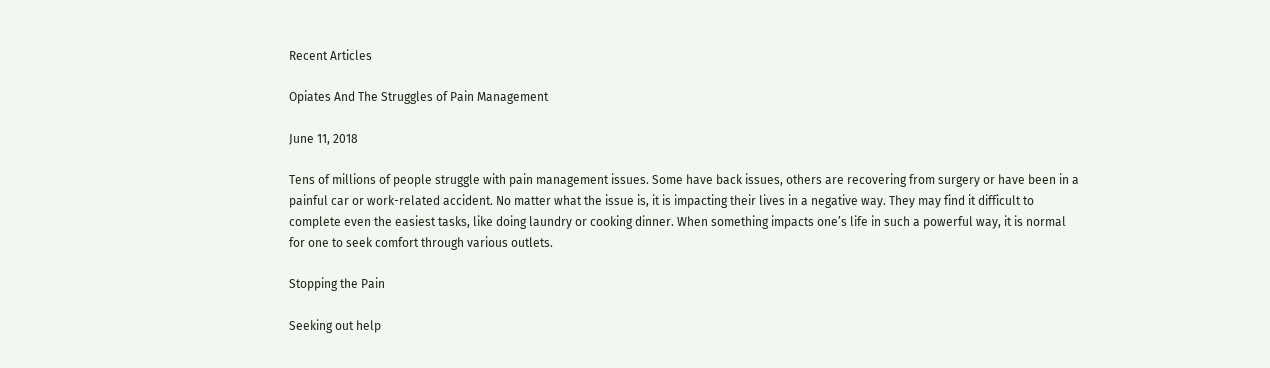Recent Articles

Opiates And The Struggles of Pain Management

June 11, 2018

Tens of millions of people struggle with pain management issues. Some have back issues, others are recovering from surgery or have been in a painful car or work-related accident. No matter what the issue is, it is impacting their lives in a negative way. They may find it difficult to complete even the easiest tasks, like doing laundry or cooking dinner. When something impacts one’s life in such a powerful way, it is normal for one to seek comfort through various outlets.

Stopping the Pain

Seeking out help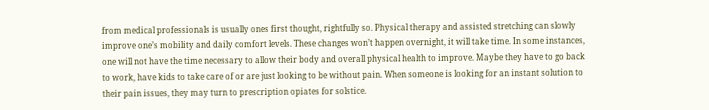from medical professionals is usually ones first thought, rightfully so. Physical therapy and assisted stretching can slowly improve one’s mobility and daily comfort levels. These changes won’t happen overnight, it will take time. In some instances, one will not have the time necessary to allow their body and overall physical health to improve. Maybe they have to go back to work, have kids to take care of or are just looking to be without pain. When someone is looking for an instant solution to their pain issues, they may turn to prescription opiates for solstice.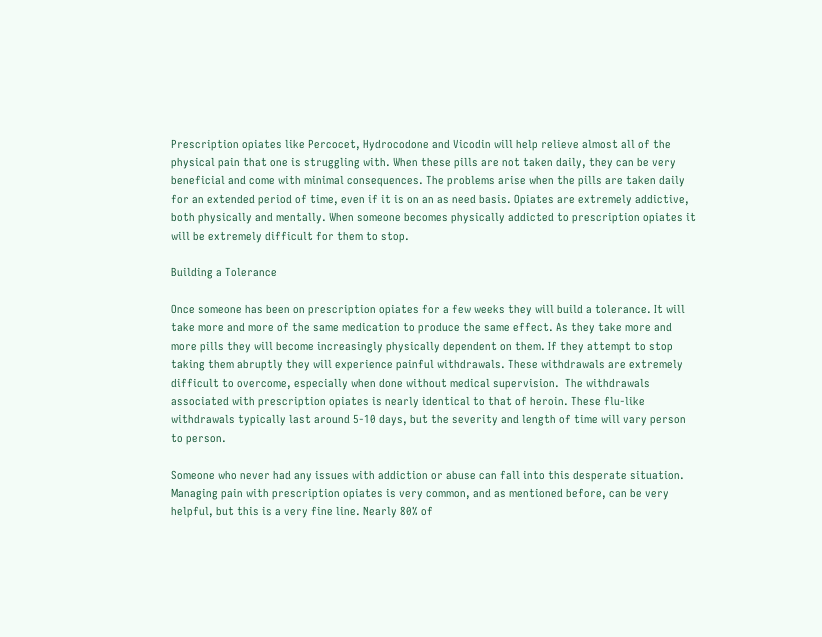Prescription opiates like Percocet, Hydrocodone and Vicodin will help relieve almost all of the physical pain that one is struggling with. When these pills are not taken daily, they can be very beneficial and come with minimal consequences. The problems arise when the pills are taken daily for an extended period of time, even if it is on an as need basis. Opiates are extremely addictive, both physically and mentally. When someone becomes physically addicted to prescription opiates it will be extremely difficult for them to stop.

Building a Tolerance

Once someone has been on prescription opiates for a few weeks they will build a tolerance. It will take more and more of the same medication to produce the same effect. As they take more and more pills they will become increasingly physically dependent on them. If they attempt to stop taking them abruptly they will experience painful withdrawals. These withdrawals are extremely difficult to overcome, especially when done without medical supervision.  The withdrawals associated with prescription opiates is nearly identical to that of heroin. These flu-like withdrawals typically last around 5-10 days, but the severity and length of time will vary person to person.

Someone who never had any issues with addiction or abuse can fall into this desperate situation. Managing pain with prescription opiates is very common, and as mentioned before, can be very helpful, but this is a very fine line. Nearly 80% of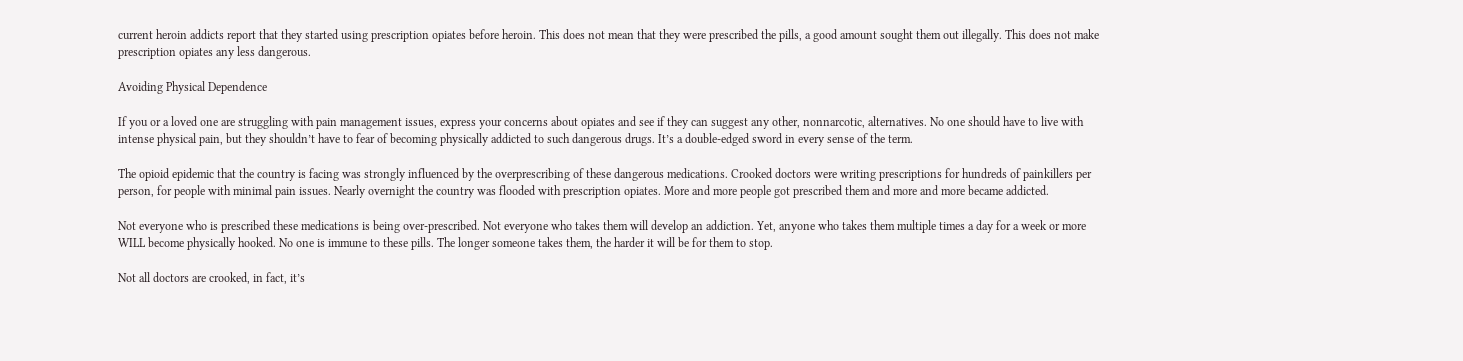current heroin addicts report that they started using prescription opiates before heroin. This does not mean that they were prescribed the pills, a good amount sought them out illegally. This does not make prescription opiates any less dangerous.

Avoiding Physical Dependence

If you or a loved one are struggling with pain management issues, express your concerns about opiates and see if they can suggest any other, nonnarcotic, alternatives. No one should have to live with intense physical pain, but they shouldn’t have to fear of becoming physically addicted to such dangerous drugs. It’s a double-edged sword in every sense of the term.

The opioid epidemic that the country is facing was strongly influenced by the overprescribing of these dangerous medications. Crooked doctors were writing prescriptions for hundreds of painkillers per person, for people with minimal pain issues. Nearly overnight the country was flooded with prescription opiates. More and more people got prescribed them and more and more became addicted.

Not everyone who is prescribed these medications is being over-prescribed. Not everyone who takes them will develop an addiction. Yet, anyone who takes them multiple times a day for a week or more WILL become physically hooked. No one is immune to these pills. The longer someone takes them, the harder it will be for them to stop.

Not all doctors are crooked, in fact, it’s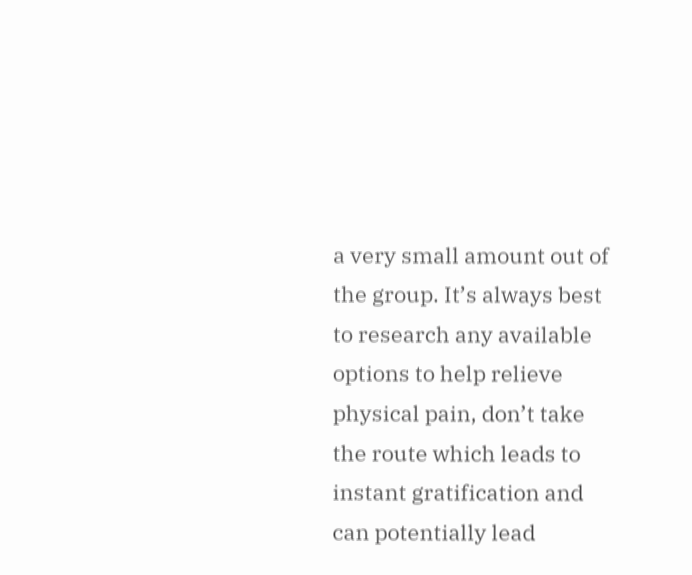a very small amount out of the group. It’s always best to research any available options to help relieve physical pain, don’t take the route which leads to instant gratification and can potentially lead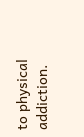to physical addiction.